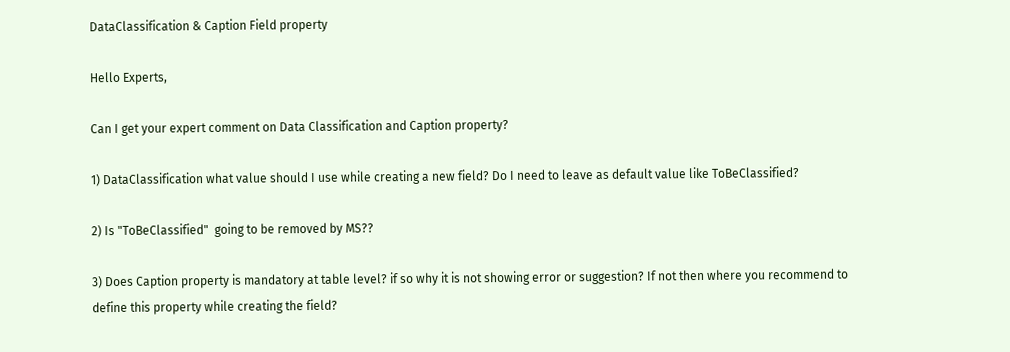DataClassification & Caption Field property

Hello Experts,

Can I get your expert comment on Data Classification and Caption property?

1) DataClassification what value should I use while creating a new field? Do I need to leave as default value like ToBeClassified?

2) Is "ToBeClassified"  going to be removed by MS??

3) Does Caption property is mandatory at table level? if so why it is not showing error or suggestion? If not then where you recommend to define this property while creating the field?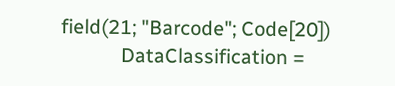field(21; "Barcode"; Code[20])
            DataClassification =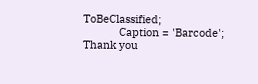ToBeClassified;
            Caption = 'Barcode';
Thank you